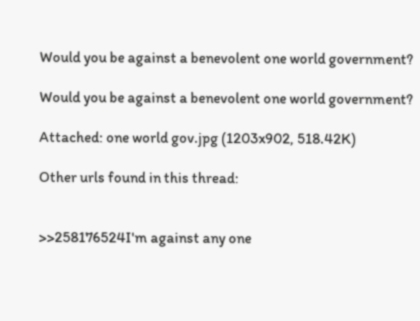Would you be against a benevolent one world government?

Would you be against a benevolent one world government?

Attached: one world gov.jpg (1203x902, 518.42K)

Other urls found in this thread:


>>258176524I'm against any one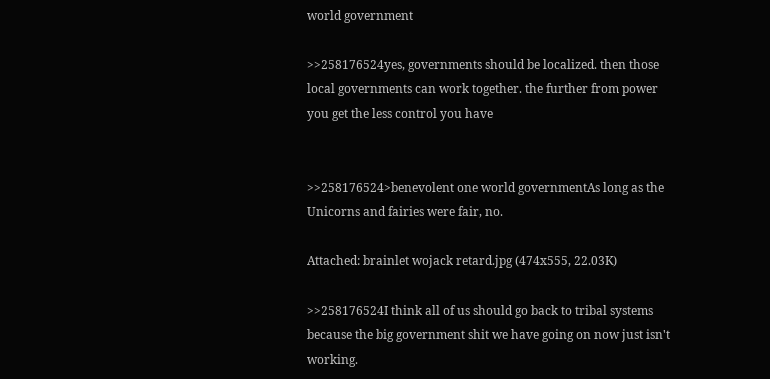world government

>>258176524yes, governments should be localized. then those local governments can work together. the further from power you get the less control you have


>>258176524>benevolent one world governmentAs long as the Unicorns and fairies were fair, no.

Attached: brainlet wojack retard.jpg (474x555, 22.03K)

>>258176524I think all of us should go back to tribal systems because the big government shit we have going on now just isn't working.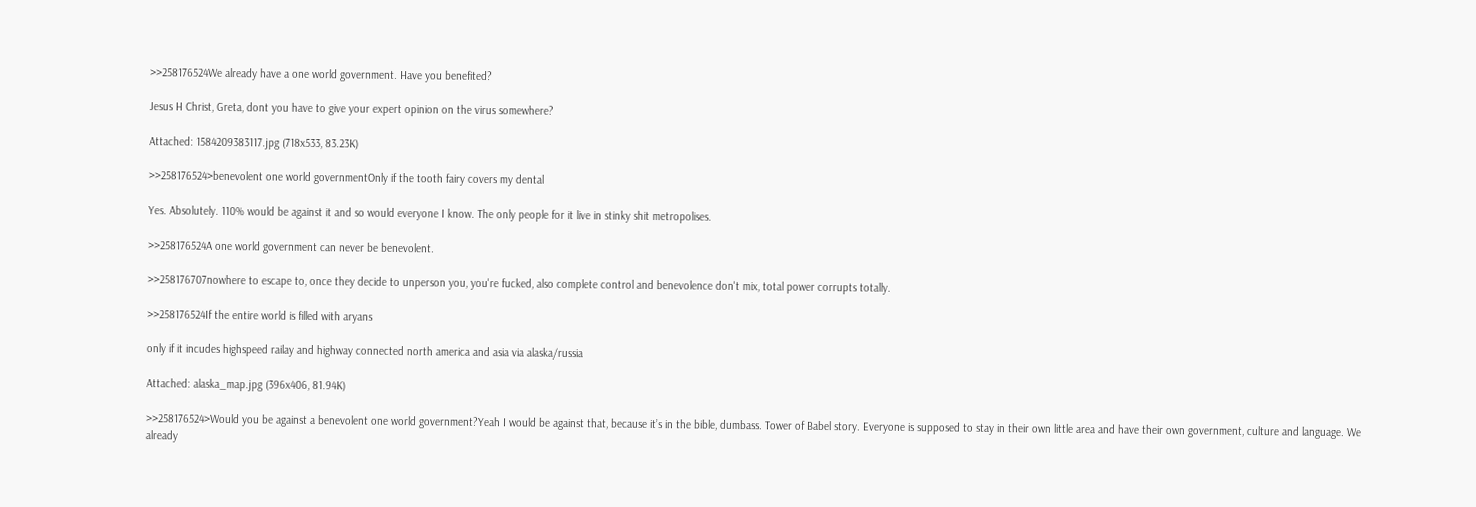>>258176524We already have a one world government. Have you benefited?

Jesus H Christ, Greta, dont you have to give your expert opinion on the virus somewhere?

Attached: 1584209383117.jpg (718x533, 83.23K)

>>258176524>benevolent one world governmentOnly if the tooth fairy covers my dental

Yes. Absolutely. 110% would be against it and so would everyone I know. The only people for it live in stinky shit metropolises.

>>258176524A one world government can never be benevolent.

>>258176707nowhere to escape to, once they decide to unperson you, you're fucked, also complete control and benevolence don't mix, total power corrupts totally.

>>258176524If the entire world is filled with aryans

only if it incudes highspeed railay and highway connected north america and asia via alaska/russia

Attached: alaska_map.jpg (396x406, 81.94K)

>>258176524>Would you be against a benevolent one world government?Yeah I would be against that, because it’s in the bible, dumbass. Tower of Babel story. Everyone is supposed to stay in their own little area and have their own government, culture and language. We already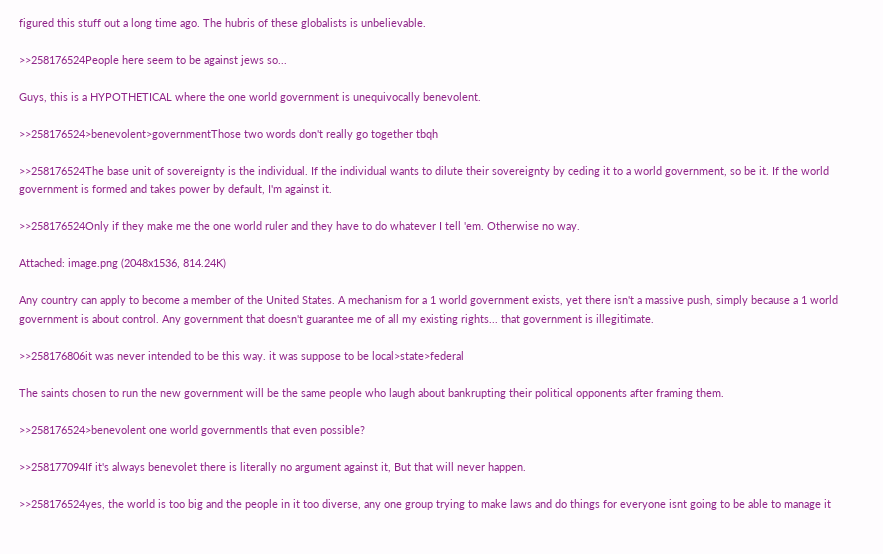figured this stuff out a long time ago. The hubris of these globalists is unbelievable.

>>258176524People here seem to be against jews so...

Guys, this is a HYPOTHETICAL where the one world government is unequivocally benevolent.

>>258176524>benevolent>governmentThose two words don't really go together tbqh

>>258176524The base unit of sovereignty is the individual. If the individual wants to dilute their sovereignty by ceding it to a world government, so be it. If the world government is formed and takes power by default, I'm against it.

>>258176524Only if they make me the one world ruler and they have to do whatever I tell 'em. Otherwise no way.

Attached: image.png (2048x1536, 814.24K)

Any country can apply to become a member of the United States. A mechanism for a 1 world government exists, yet there isn't a massive push, simply because a 1 world government is about control. Any government that doesn't guarantee me of all my existing rights... that government is illegitimate.

>>258176806it was never intended to be this way. it was suppose to be local>state>federal

The saints chosen to run the new government will be the same people who laugh about bankrupting their political opponents after framing them.

>>258176524>benevolent one world governmentIs that even possible?

>>258177094If it's always benevolet there is literally no argument against it, But that will never happen.

>>258176524yes, the world is too big and the people in it too diverse, any one group trying to make laws and do things for everyone isnt going to be able to manage it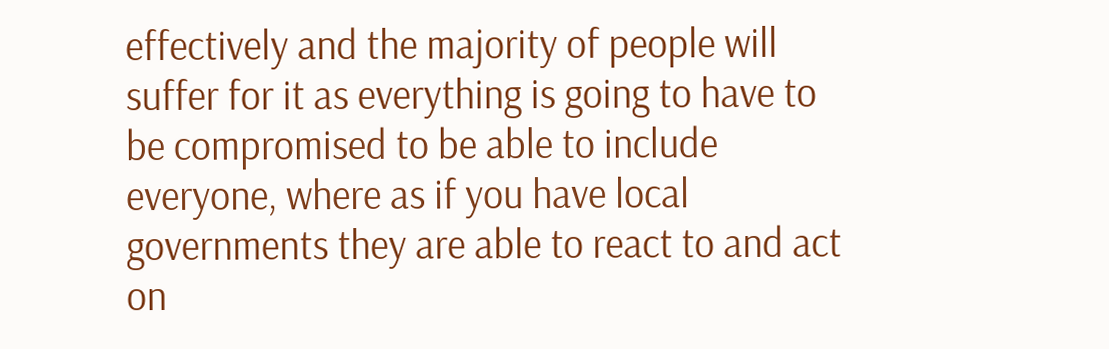effectively and the majority of people will suffer for it as everything is going to have to be compromised to be able to include everyone, where as if you have local governments they are able to react to and act on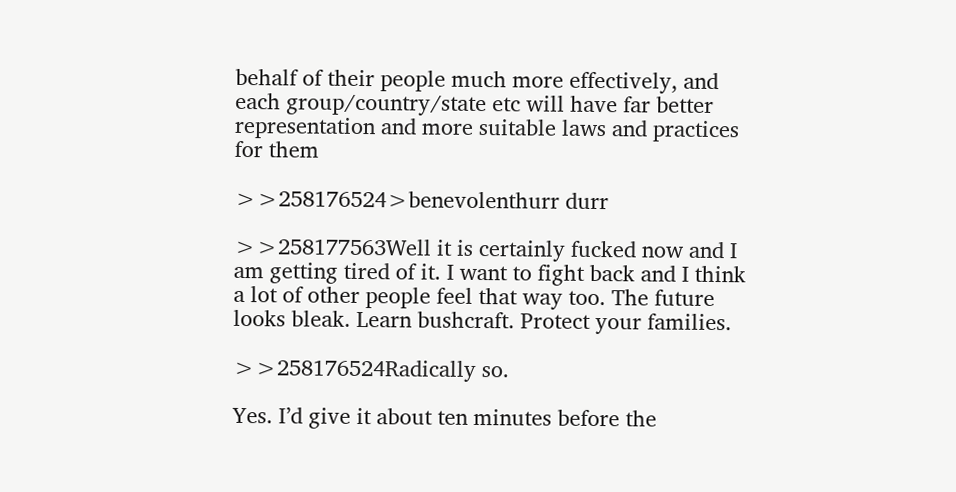behalf of their people much more effectively, and each group/country/state etc will have far better representation and more suitable laws and practices for them

>>258176524>benevolenthurr durr

>>258177563Well it is certainly fucked now and I am getting tired of it. I want to fight back and I think a lot of other people feel that way too. The future looks bleak. Learn bushcraft. Protect your families.

>>258176524Radically so.

Yes. I’d give it about ten minutes before the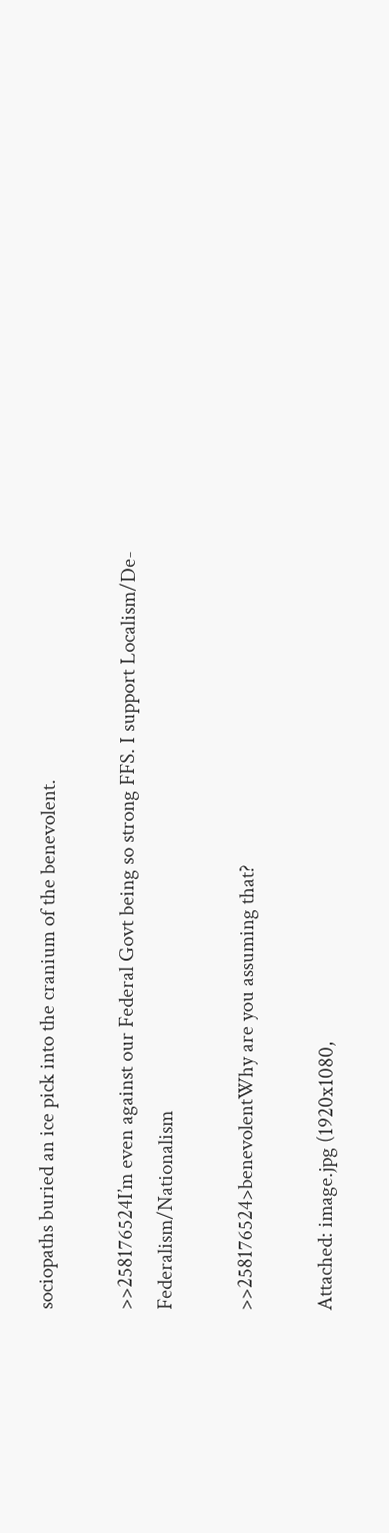sociopaths buried an ice pick into the cranium of the benevolent.

>>258176524I’m even against our Federal Govt being so strong FFS. I support Localism/De-Federalism/Nationalism

>>258176524>benevolentWhy are you assuming that?

Attached: image.jpg (1920x1080,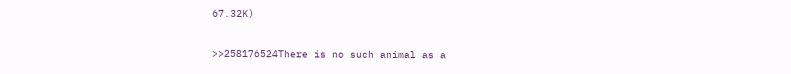67.32K)

>>258176524There is no such animal as a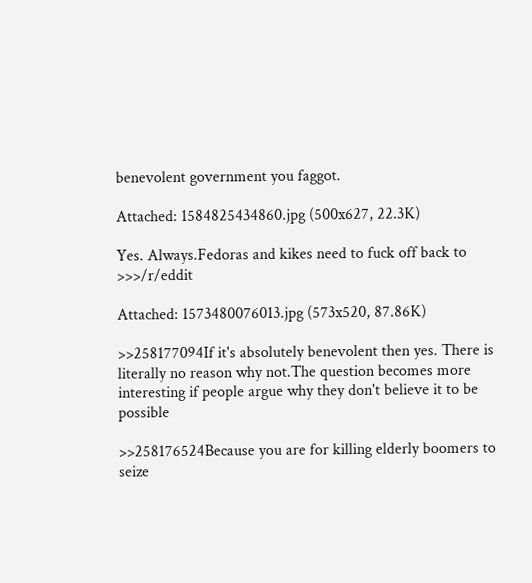benevolent government you faggot.

Attached: 1584825434860.jpg (500x627, 22.3K)

Yes. Always.Fedoras and kikes need to fuck off back to >>>/r/eddit

Attached: 1573480076013.jpg (573x520, 87.86K)

>>258177094If it's absolutely benevolent then yes. There is literally no reason why not.The question becomes more interesting if people argue why they don't believe it to be possible

>>258176524Because you are for killing elderly boomers to seize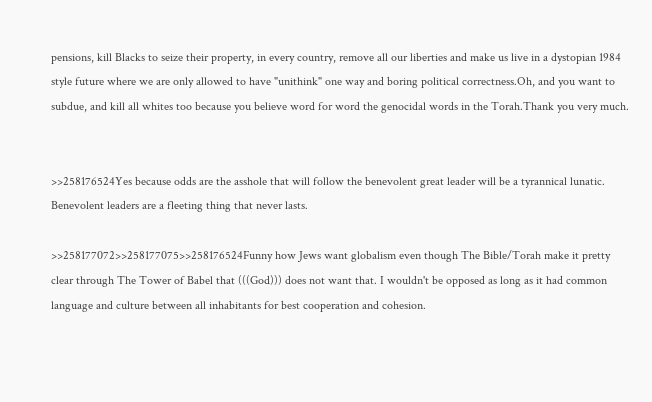pensions, kill Blacks to seize their property, in every country, remove all our liberties and make us live in a dystopian 1984 style future where we are only allowed to have "unithink" one way and boring political correctness.Oh, and you want to subdue, and kill all whites too because you believe word for word the genocidal words in the Torah.Thank you very much.


>>258176524Yes because odds are the asshole that will follow the benevolent great leader will be a tyrannical lunatic. Benevolent leaders are a fleeting thing that never lasts.

>>258177072>>258177075>>258176524Funny how Jews want globalism even though The Bible/Torah make it pretty clear through The Tower of Babel that (((God))) does not want that. I wouldn't be opposed as long as it had common language and culture between all inhabitants for best cooperation and cohesion.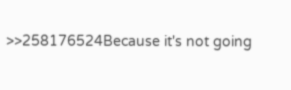>>258176524Because it's not going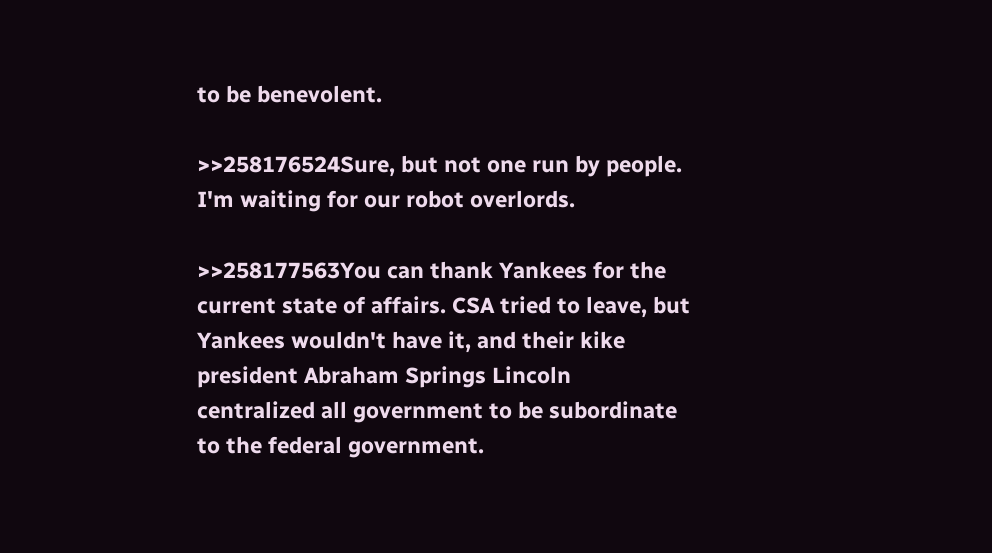to be benevolent.

>>258176524Sure, but not one run by people. I'm waiting for our robot overlords.

>>258177563You can thank Yankees for the current state of affairs. CSA tried to leave, but Yankees wouldn't have it, and their kike president Abraham Springs Lincoln centralized all government to be subordinate to the federal government.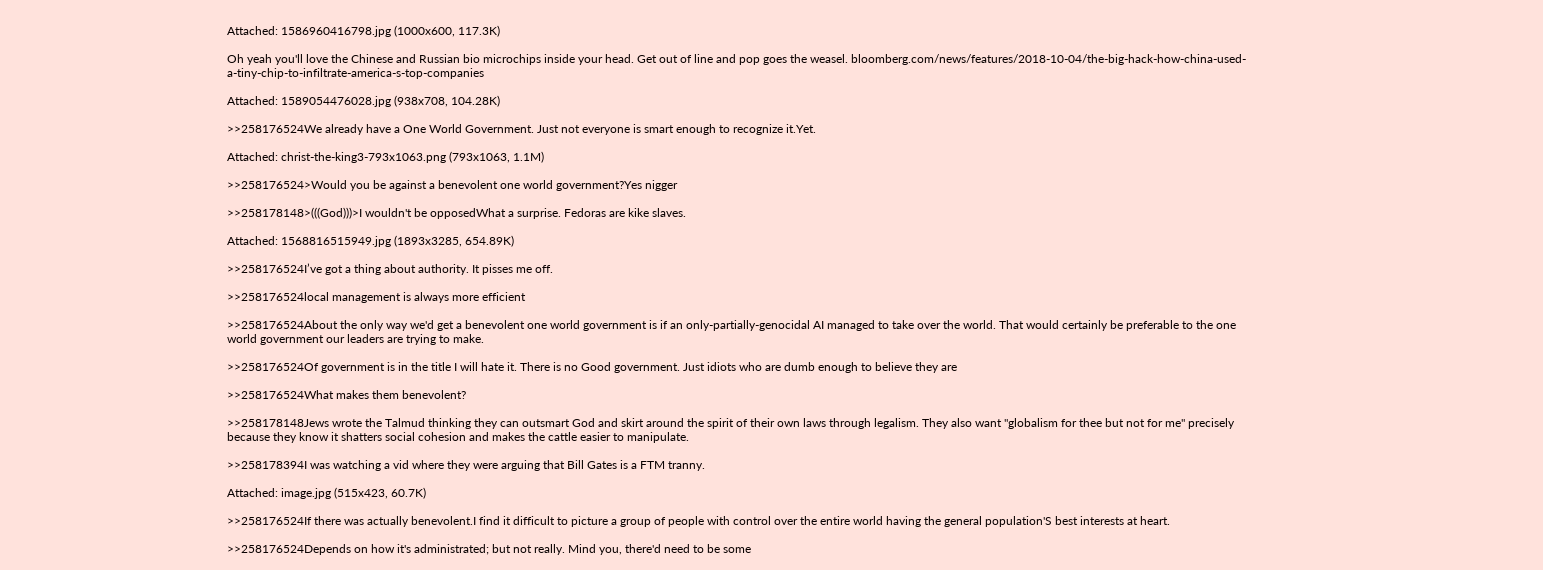Attached: 1586960416798.jpg (1000x600, 117.3K)

Oh yeah you'll love the Chinese and Russian bio microchips inside your head. Get out of line and pop goes the weasel. bloomberg.com/news/features/2018-10-04/the-big-hack-how-china-used-a-tiny-chip-to-infiltrate-america-s-top-companies

Attached: 1589054476028.jpg (938x708, 104.28K)

>>258176524We already have a One World Government. Just not everyone is smart enough to recognize it.Yet.

Attached: christ-the-king3-793x1063.png (793x1063, 1.1M)

>>258176524>Would you be against a benevolent one world government?Yes nigger

>>258178148>(((God)))>I wouldn't be opposedWhat a surprise. Fedoras are kike slaves.

Attached: 1568816515949.jpg (1893x3285, 654.89K)

>>258176524I’ve got a thing about authority. It pisses me off.

>>258176524local management is always more efficient

>>258176524About the only way we'd get a benevolent one world government is if an only-partially-genocidal AI managed to take over the world. That would certainly be preferable to the one world government our leaders are trying to make.

>>258176524Of government is in the title I will hate it. There is no Good government. Just idiots who are dumb enough to believe they are

>>258176524What makes them benevolent?

>>258178148Jews wrote the Talmud thinking they can outsmart God and skirt around the spirit of their own laws through legalism. They also want "globalism for thee but not for me" precisely because they know it shatters social cohesion and makes the cattle easier to manipulate.

>>258178394I was watching a vid where they were arguing that Bill Gates is a FTM tranny.

Attached: image.jpg (515x423, 60.7K)

>>258176524If there was actually benevolent.I find it difficult to picture a group of people with control over the entire world having the general population'S best interests at heart.

>>258176524Depends on how it's administrated; but not really. Mind you, there'd need to be some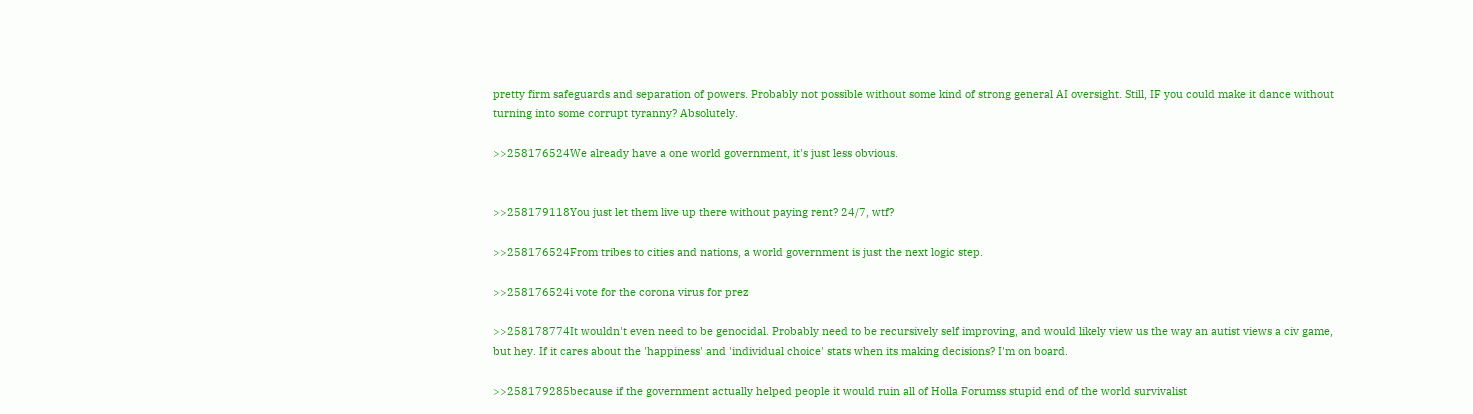pretty firm safeguards and separation of powers. Probably not possible without some kind of strong general AI oversight. Still, IF you could make it dance without turning into some corrupt tyranny? Absolutely.

>>258176524We already have a one world government, it's just less obvious.


>>258179118You just let them live up there without paying rent? 24/7, wtf?

>>258176524From tribes to cities and nations, a world government is just the next logic step.

>>258176524i vote for the corona virus for prez

>>258178774It wouldn't even need to be genocidal. Probably need to be recursively self improving, and would likely view us the way an autist views a civ game, but hey. If it cares about the 'happiness' and 'individual choice' stats when its making decisions? I'm on board.

>>258179285because if the government actually helped people it would ruin all of Holla Forumss stupid end of the world survivalist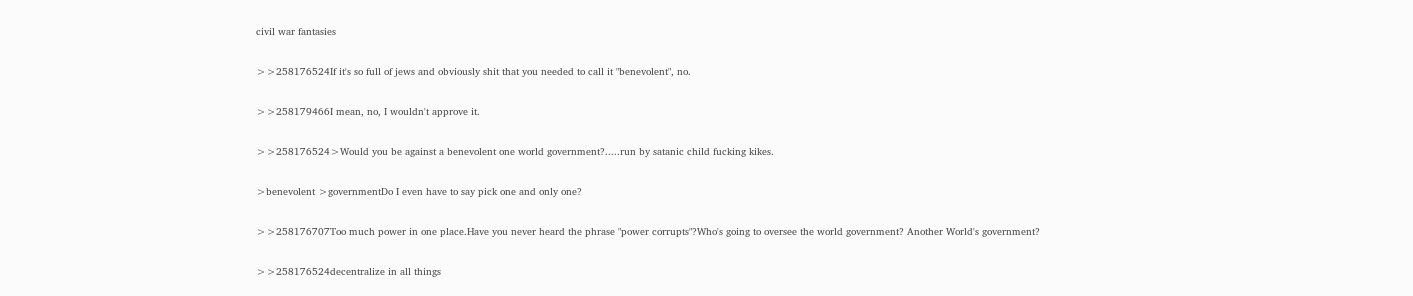civil war fantasies

>>258176524If it's so full of jews and obviously shit that you needed to call it "benevolent", no.

>>258179466I mean, no, I wouldn't approve it.

>>258176524>Would you be against a benevolent one world government?.....run by satanic child fucking kikes.

>benevolent >governmentDo I even have to say pick one and only one?

>>258176707Too much power in one place.Have you never heard the phrase "power corrupts"?Who's going to oversee the world government? Another World's government?

>>258176524decentralize in all things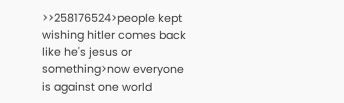>>258176524>people kept wishing hitler comes back like he's jesus or something>now everyone is against one world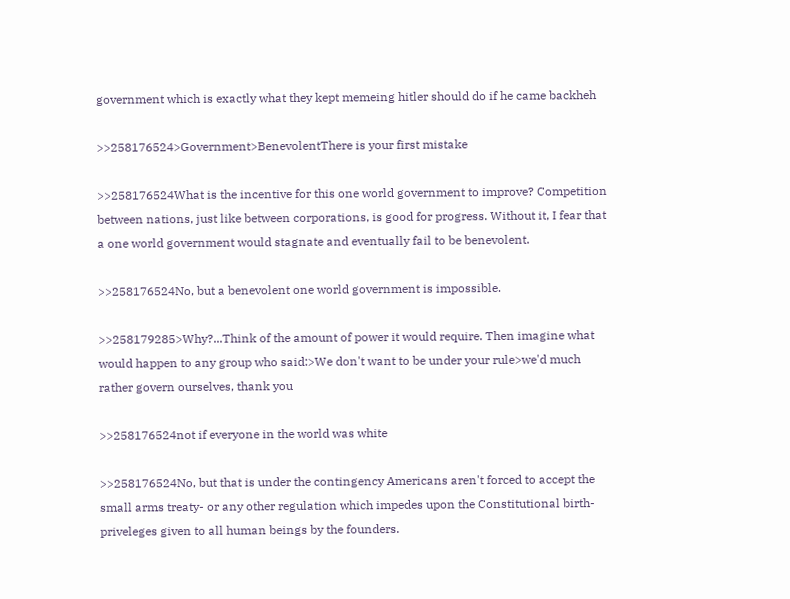government which is exactly what they kept memeing hitler should do if he came backheh

>>258176524>Government>BenevolentThere is your first mistake

>>258176524What is the incentive for this one world government to improve? Competition between nations, just like between corporations, is good for progress. Without it, I fear that a one world government would stagnate and eventually fail to be benevolent.

>>258176524No, but a benevolent one world government is impossible.

>>258179285>Why?...Think of the amount of power it would require. Then imagine what would happen to any group who said:>We don't want to be under your rule>we'd much rather govern ourselves, thank you

>>258176524not if everyone in the world was white

>>258176524No, but that is under the contingency Americans aren't forced to accept the small arms treaty- or any other regulation which impedes upon the Constitutional birth-priveleges given to all human beings by the founders.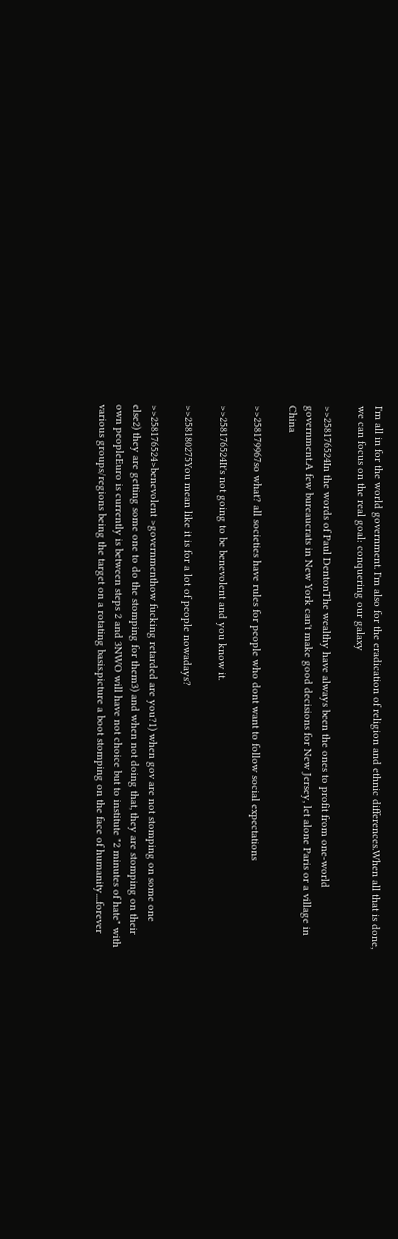I'm all in for the world government. I'm also for the eradication of religion and ethnic differences.When all that is done, we can focus on the real goal: conquering our galaxy

>>258176524In the words of Paul DentonThe wealthy have always been the ones to profit from one-world government.A few bureaucrats in New York can't make good decisions for New Jersey, let alone Paris or a village in China

>>258179967so what? all societies have rules for people who dont want to follow social expectations

>>258176524It's not going to be benevolent and you know it.

>>258180275You mean like it is for a lot of people nowadays?

>>258176524>benevolent >governmenthow fucking retarded are you?1) when gov are not stomping on some one else2) they are getting some one to do the stomping for them3) and when not doing that, they are stomping on their own peopleEuro is currently is between steps 2 and 3NWO will have not choice but to institute "2 minutes of hate" with various groups/regions being the target on a rotating basis.picture a boot stomping on the face of humanity....forever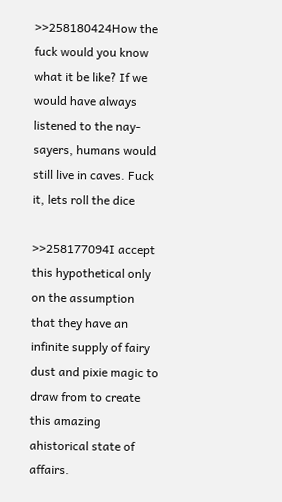>>258180424How the fuck would you know what it be like? If we would have always listened to the nay-sayers, humans would still live in caves. Fuck it, lets roll the dice

>>258177094I accept this hypothetical only on the assumption that they have an infinite supply of fairy dust and pixie magic to draw from to create this amazing ahistorical state of affairs.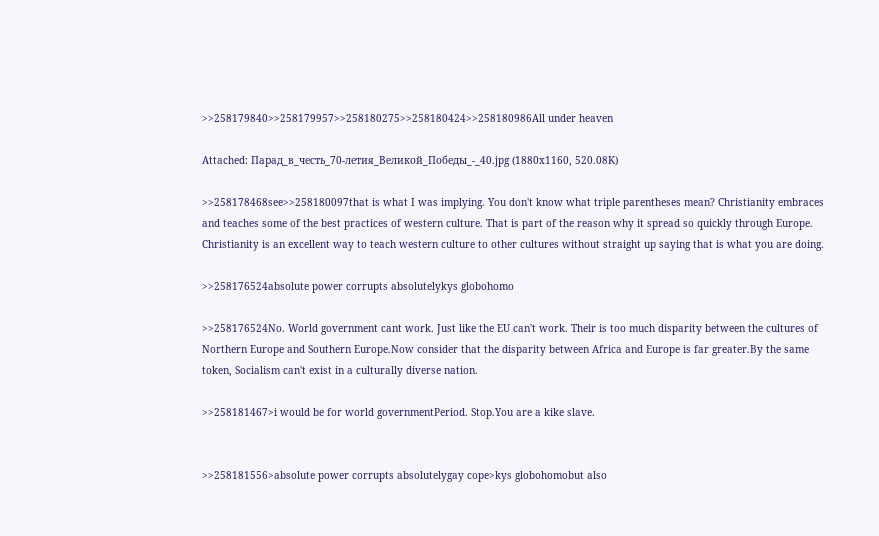>>258179840>>258179957>>258180275>>258180424>>258180986All under heaven

Attached: Парад_в_честь_70-летия_Великой_Победы_-_40.jpg (1880x1160, 520.08K)

>>258178468see>>258180097that is what I was implying. You don't know what triple parentheses mean? Christianity embraces and teaches some of the best practices of western culture. That is part of the reason why it spread so quickly through Europe. Christianity is an excellent way to teach western culture to other cultures without straight up saying that is what you are doing.

>>258176524absolute power corrupts absolutelykys globohomo

>>258176524No. World government cant work. Just like the EU can't work. Their is too much disparity between the cultures of Northern Europe and Southern Europe.Now consider that the disparity between Africa and Europe is far greater.By the same token, Socialism can't exist in a culturally diverse nation.

>>258181467>i would be for world governmentPeriod. Stop.You are a kike slave.


>>258181556>absolute power corrupts absolutelygay cope>kys globohomobut also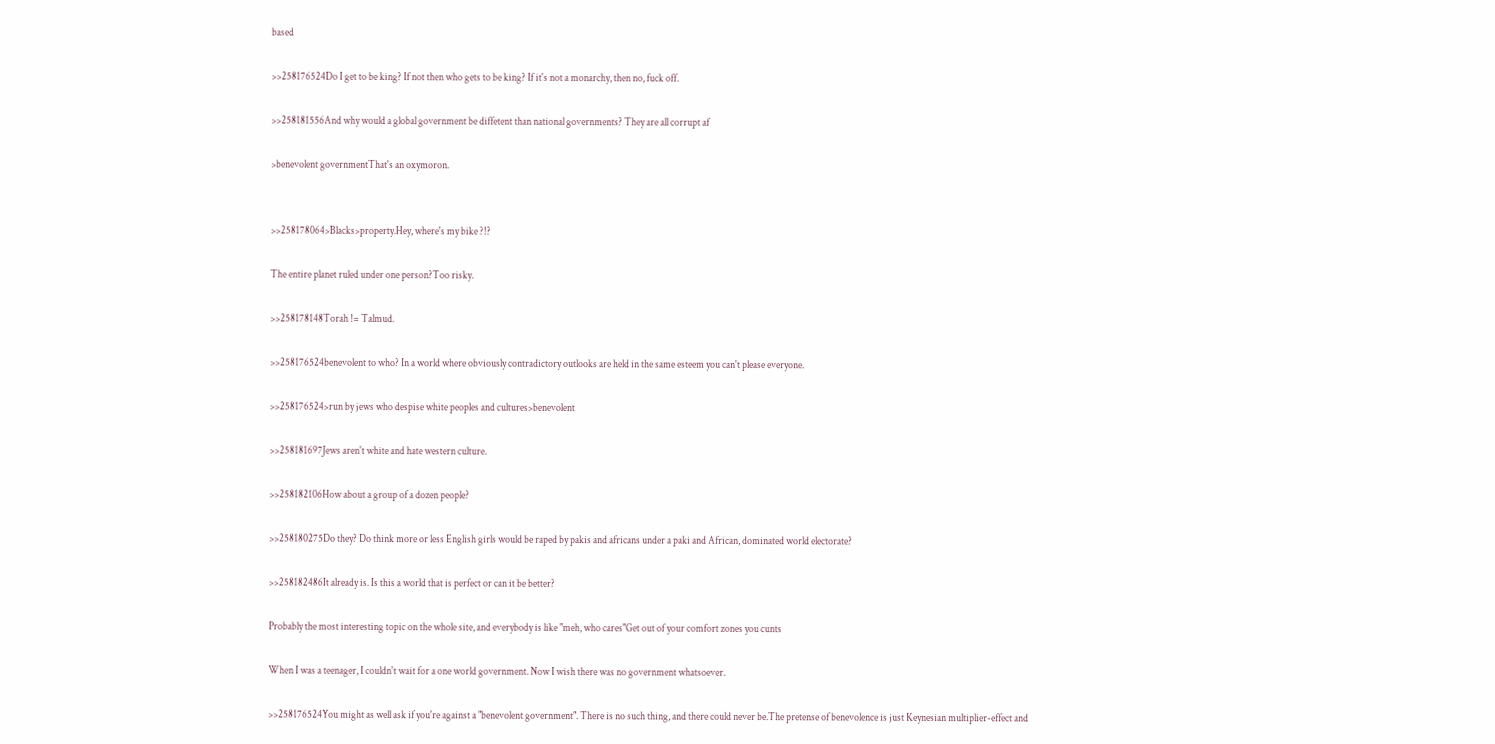based

>>258176524Do I get to be king? If not then who gets to be king? If it's not a monarchy, then no, fuck off.

>>258181556And why would a global government be diffetent than national governments? They are all corrupt af

>benevolent governmentThat's an oxymoron.


>>258178064>Blacks>property.Hey, where's my bike ?!?

The entire planet ruled under one person?Too risky.

>>258178148Torah != Talmud.

>>258176524benevolent to who? In a world where obviously contradictory outlooks are held in the same esteem you can't please everyone.

>>258176524>run by jews who despise white peoples and cultures>benevolent

>>258181697Jews aren't white and hate western culture.

>>258182106How about a group of a dozen people?

>>258180275Do they? Do think more or less English girls would be raped by pakis and africans under a paki and African, dominated world electorate?

>>258182486It already is. Is this a world that is perfect or can it be better?

Probably the most interesting topic on the whole site, and everybody is like "meh, who cares"Get out of your comfort zones you cunts

When I was a teenager, I couldn't wait for a one world government. Now I wish there was no government whatsoever.

>>258176524You might as well ask if you're against a "benevolent government". There is no such thing, and there could never be.The pretense of benevolence is just Keynesian multiplier-effect and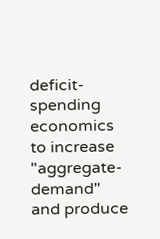deficit-spending economics to increase "aggregate-demand" and produce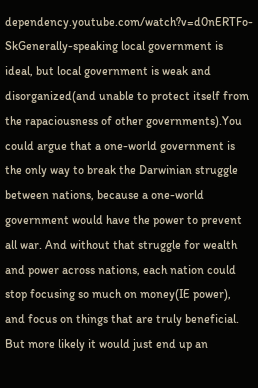dependency.youtube.com/watch?v=d0nERTFo-SkGenerally-speaking local government is ideal, but local government is weak and disorganized(and unable to protect itself from the rapaciousness of other governments).You could argue that a one-world government is the only way to break the Darwinian struggle between nations, because a one-world government would have the power to prevent all war. And without that struggle for wealth and power across nations, each nation could stop focusing so much on money(IE power), and focus on things that are truly beneficial. But more likely it would just end up an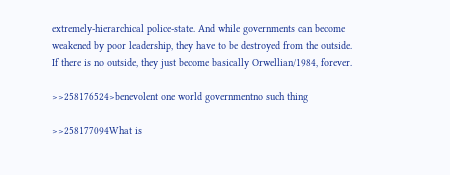extremely-hierarchical police-state. And while governments can become weakened by poor leadership, they have to be destroyed from the outside. If there is no outside, they just become basically Orwellian/1984, forever.

>>258176524>benevolent one world governmentno such thing

>>258177094What is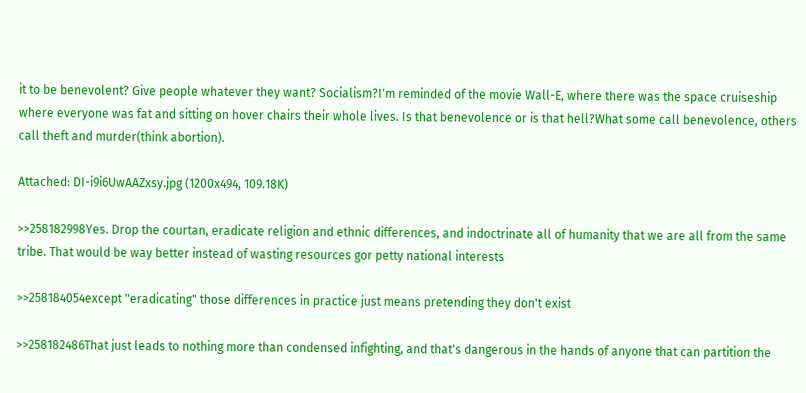it to be benevolent? Give people whatever they want? Socialism?I'm reminded of the movie Wall-E, where there was the space cruiseship where everyone was fat and sitting on hover chairs their whole lives. Is that benevolence or is that hell?What some call benevolence, others call theft and murder(think abortion).

Attached: DI-i9i6UwAAZxsy.jpg (1200x494, 109.18K)

>>258182998Yes. Drop the courtan, eradicate religion and ethnic differences, and indoctrinate all of humanity that we are all from the same tribe. That would be way better instead of wasting resources gor petty national interests

>>258184054except "eradicating" those differences in practice just means pretending they don't exist

>>258182486That just leads to nothing more than condensed infighting, and that's dangerous in the hands of anyone that can partition the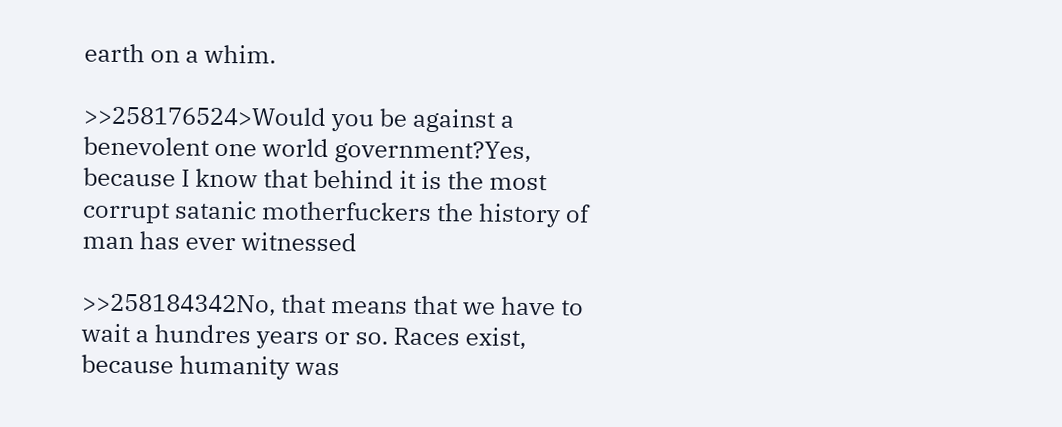earth on a whim.

>>258176524>Would you be against a benevolent one world government?Yes, because I know that behind it is the most corrupt satanic motherfuckers the history of man has ever witnessed

>>258184342No, that means that we have to wait a hundres years or so. Races exist, because humanity was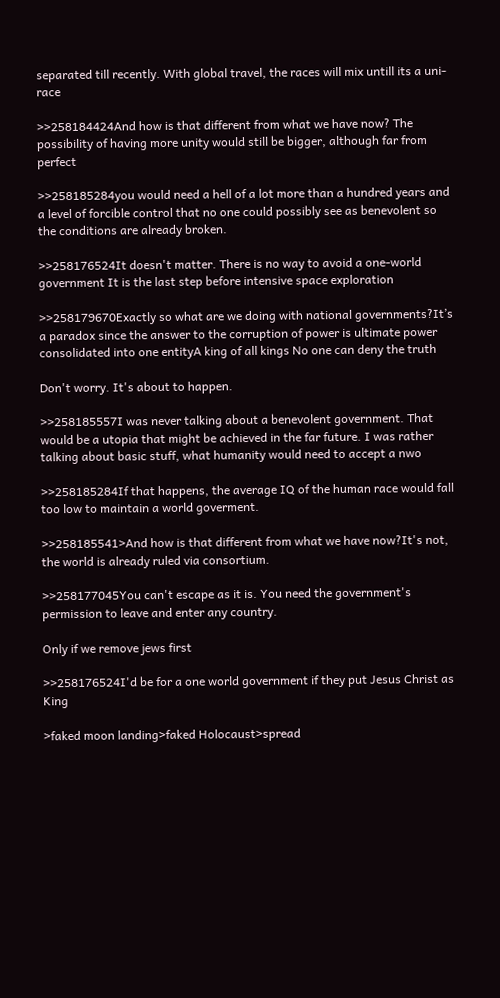separated till recently. With global travel, the races will mix untill its a uni-race

>>258184424And how is that different from what we have now? The possibility of having more unity would still be bigger, although far from perfect

>>258185284you would need a hell of a lot more than a hundred years and a level of forcible control that no one could possibly see as benevolent so the conditions are already broken.

>>258176524It doesn't matter. There is no way to avoid a one-world government It is the last step before intensive space exploration

>>258179670Exactly so what are we doing with national governments?It’s a paradox since the answer to the corruption of power is ultimate power consolidated into one entityA king of all kings No one can deny the truth

Don't worry. It's about to happen.

>>258185557I was never talking about a benevolent government. That would be a utopia that might be achieved in the far future. I was rather talking about basic stuff, what humanity would need to accept a nwo

>>258185284If that happens, the average IQ of the human race would fall too low to maintain a world goverment.

>>258185541>And how is that different from what we have now?It's not, the world is already ruled via consortium.

>>258177045You can't escape as it is. You need the government's permission to leave and enter any country.

Only if we remove jews first

>>258176524I'd be for a one world government if they put Jesus Christ as King

>faked moon landing>faked Holocaust>spread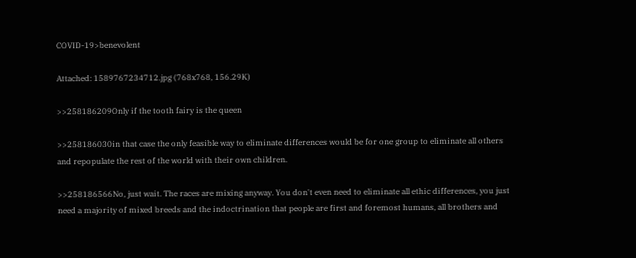COVID-19>benevolent

Attached: 1589767234712.jpg (768x768, 156.29K)

>>258186209Only if the tooth fairy is the queen

>>258186030in that case the only feasible way to eliminate differences would be for one group to eliminate all others and repopulate the rest of the world with their own children.

>>258186566No, just wait. The races are mixing anyway. You don't even need to eliminate all ethic differences, you just need a majority of mixed breeds and the indoctrination that people are first and foremost humans, all brothers and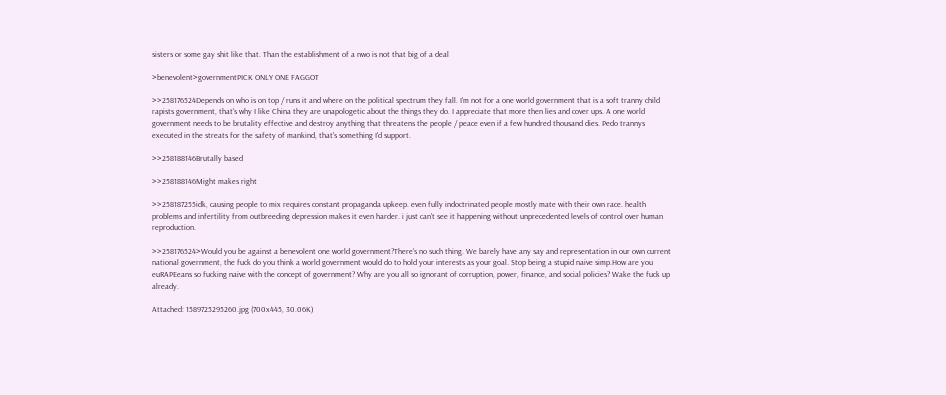sisters or some gay shit like that. Than the establishment of a nwo is not that big of a deal

>benevolent>governmentPICK ONLY ONE FAGGOT

>>258176524Depends on who is on top / runs it and where on the political spectrum they fall. I'm not for a one world government that is a soft tranny child rapists government, that's why I like China they are unapologetic about the things they do. I appreciate that more then lies and cover ups. A one world government needs to be brutality effective and destroy anything that threatens the people / peace even if a few hundred thousand dies. Pedo trannys executed in the streats for the safety of mankind, that's something I'd support.

>>258188146Brutally based

>>258188146Might makes right

>>258187255idk, causing people to mix requires constant propaganda upkeep. even fully indoctrinated people mostly mate with their own race. health problems and infertility from outbreeding depression makes it even harder. i just can't see it happening without unprecedented levels of control over human reproduction.

>>258176524>Would you be against a benevolent one world government?There's no such thing. We barely have any say and representation in our own current national government, the fuck do you think a world government would do to hold your interests as your goal. Stop being a stupid naive simp.How are you euRAPEeans so fucking naive with the concept of government? Why are you all so ignorant of corruption, power, finance, and social policies? Wake the fuck up already.

Attached: 1589725295260.jpg (700x445, 30.06K)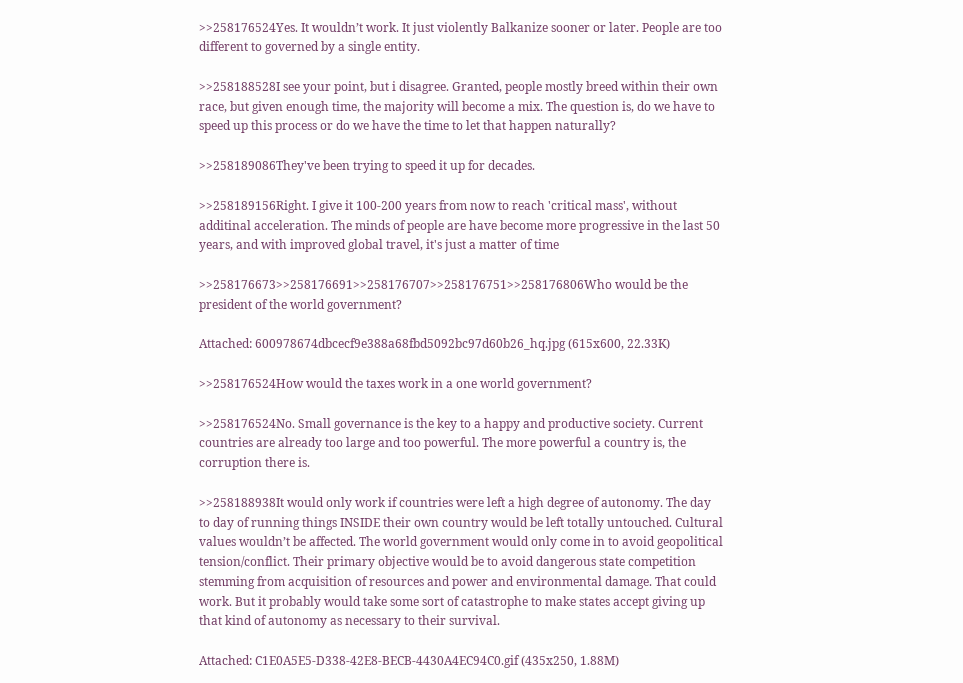>>258176524Yes. It wouldn’t work. It just violently Balkanize sooner or later. People are too different to governed by a single entity.

>>258188528I see your point, but i disagree. Granted, people mostly breed within their own race, but given enough time, the majority will become a mix. The question is, do we have to speed up this process or do we have the time to let that happen naturally?

>>258189086They've been trying to speed it up for decades.

>>258189156Right. I give it 100-200 years from now to reach 'critical mass', without additinal acceleration. The minds of people are have become more progressive in the last 50 years, and with improved global travel, it's just a matter of time

>>258176673>>258176691>>258176707>>258176751>>258176806Who would be the president of the world government?

Attached: 600978674dbcecf9e388a68fbd5092bc97d60b26_hq.jpg (615x600, 22.33K)

>>258176524How would the taxes work in a one world government?

>>258176524No. Small governance is the key to a happy and productive society. Current countries are already too large and too powerful. The more powerful a country is, the corruption there is.

>>258188938It would only work if countries were left a high degree of autonomy. The day to day of running things INSIDE their own country would be left totally untouched. Cultural values wouldn’t be affected. The world government would only come in to avoid geopolitical tension/conflict. Their primary objective would be to avoid dangerous state competition stemming from acquisition of resources and power and environmental damage. That could work. But it probably would take some sort of catastrophe to make states accept giving up that kind of autonomy as necessary to their survival.

Attached: C1E0A5E5-D338-42E8-BECB-4430A4EC94C0.gif (435x250, 1.88M)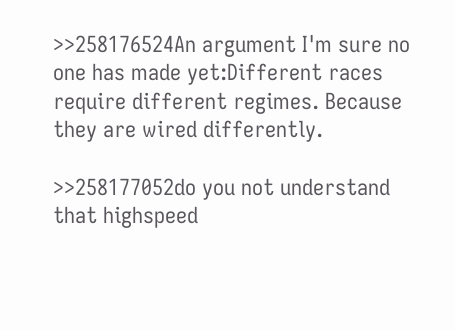>>258176524An argument I'm sure no one has made yet:Different races require different regimes. Because they are wired differently.

>>258177052do you not understand that highspeed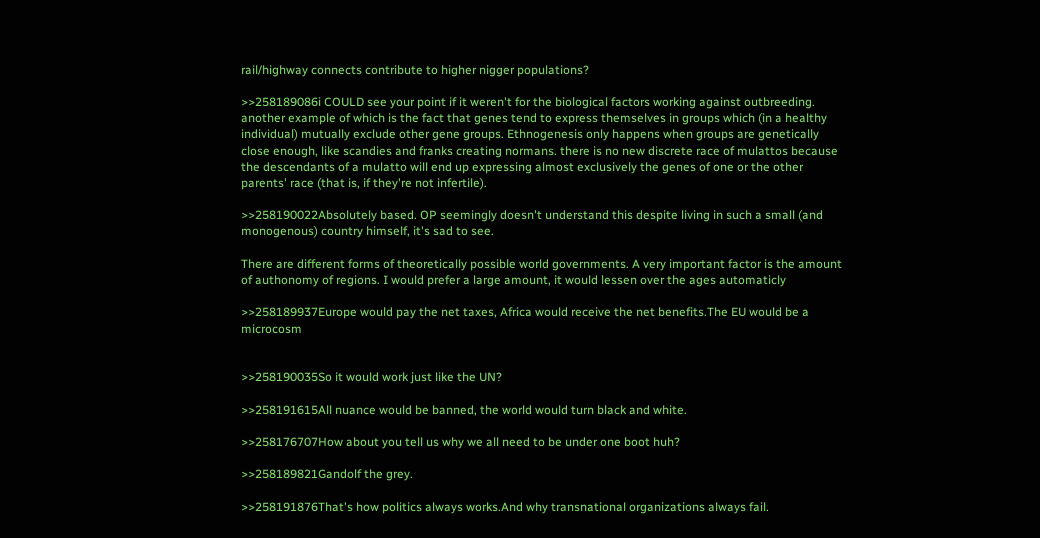rail/highway connects contribute to higher nigger populations?

>>258189086i COULD see your point if it weren't for the biological factors working against outbreeding. another example of which is the fact that genes tend to express themselves in groups which (in a healthy individual) mutually exclude other gene groups. Ethnogenesis only happens when groups are genetically close enough, like scandies and franks creating normans. there is no new discrete race of mulattos because the descendants of a mulatto will end up expressing almost exclusively the genes of one or the other parents' race (that is, if they're not infertile).

>>258190022Absolutely based. OP seemingly doesn't understand this despite living in such a small (and monogenous) country himself, it's sad to see.

There are different forms of theoretically possible world governments. A very important factor is the amount of authonomy of regions. I would prefer a large amount, it would lessen over the ages automaticly

>>258189937Europe would pay the net taxes, Africa would receive the net benefits.The EU would be a microcosm


>>258190035So it would work just like the UN?

>>258191615All nuance would be banned, the world would turn black and white.

>>258176707How about you tell us why we all need to be under one boot huh?

>>258189821Gandolf the grey.

>>258191876That's how politics always works.And why transnational organizations always fail.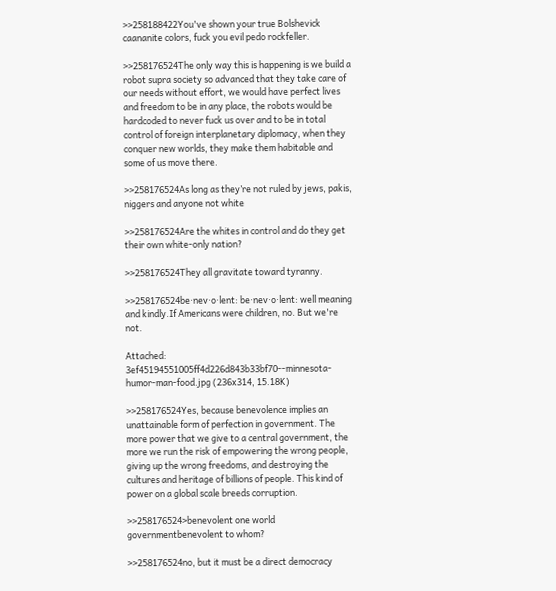>>258188422You've shown your true Bolshevick caananite colors, fuck you evil pedo rockfeller.

>>258176524The only way this is happening is we build a robot supra society so advanced that they take care of our needs without effort, we would have perfect lives and freedom to be in any place, the robots would be hardcoded to never fuck us over and to be in total control of foreign interplanetary diplomacy, when they conquer new worlds, they make them habitable and some of us move there.

>>258176524As long as they’re not ruled by jews, pakis, niggers and anyone not white

>>258176524Are the whites in control and do they get their own white-only nation?

>>258176524They all gravitate toward tyranny.

>>258176524be·nev·o·lent: be·nev·o·lent: well meaning and kindly.If Americans were children, no. But we're not.

Attached: 3ef45194551005ff4d226d843b33bf70--minnesota-humor-man-food.jpg (236x314, 15.18K)

>>258176524Yes, because benevolence implies an unattainable form of perfection in government. The more power that we give to a central government, the more we run the risk of empowering the wrong people, giving up the wrong freedoms, and destroying the cultures and heritage of billions of people. This kind of power on a global scale breeds corruption.

>>258176524>benevolent one world governmentbenevolent to whom?

>>258176524no, but it must be a direct democracy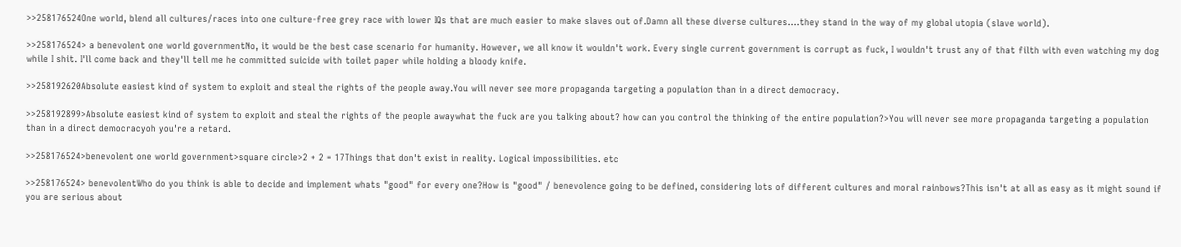>>258176524One world, blend all cultures/races into one culture-free grey race with lower IQs that are much easier to make slaves out of.Damn all these diverse cultures....they stand in the way of my global utopia (slave world).

>>258176524> a benevolent one world governmentNo, it would be the best case scenario for humanity. However, we all know it wouldn't work. Every single current government is corrupt as fuck, I wouldn't trust any of that filth with even watching my dog while I shit. I'll come back and they'll tell me he committed suicide with toilet paper while holding a bloody knife.

>>258192620Absolute easiest kind of system to exploit and steal the rights of the people away.You will never see more propaganda targeting a population than in a direct democracy.

>>258192899>Absolute easiest kind of system to exploit and steal the rights of the people awaywhat the fuck are you talking about? how can you control the thinking of the entire population?>You will never see more propaganda targeting a population than in a direct democracyoh you're a retard.

>>258176524>benevolent one world government>square circle>2 + 2 = 17Things that don't exist in reality. Logical impossibilities. etc

>>258176524> benevolentWho do you think is able to decide and implement whats "good" for every one?How is "good" / benevolence going to be defined, considering lots of different cultures and moral rainbows?This isn't at all as easy as it might sound if you are serious about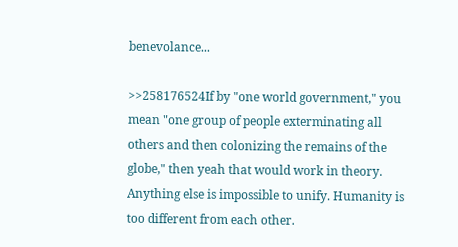benevolance...

>>258176524If by "one world government," you mean "one group of people exterminating all others and then colonizing the remains of the globe," then yeah that would work in theory. Anything else is impossible to unify. Humanity is too different from each other.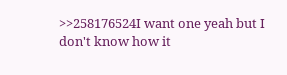>>258176524I want one yeah but I don't know how it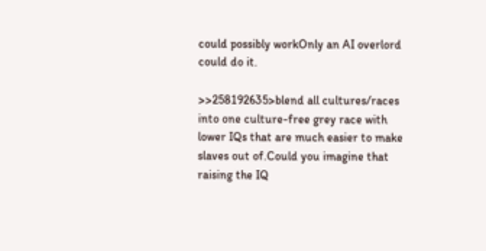could possibly workOnly an AI overlord could do it.

>>258192635>blend all cultures/races into one culture-free grey race with lower IQs that are much easier to make slaves out of.Could you imagine that raising the IQ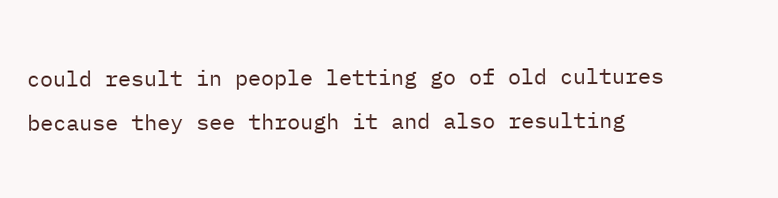could result in people letting go of old cultures because they see through it and also resulting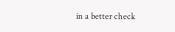in a better check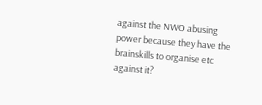against the NWO abusing power because they have the brainskills to organise etc against it?